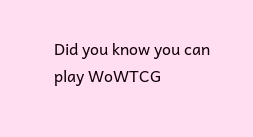Did you know you can play WoWTCG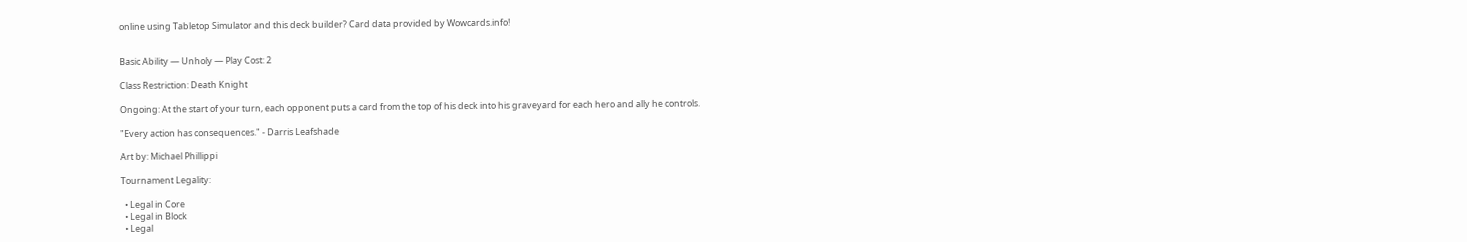online using Tabletop Simulator and this deck builder? Card data provided by Wowcards.info!


Basic Ability — Unholy — Play Cost: 2

Class Restriction: Death Knight

Ongoing: At the start of your turn, each opponent puts a card from the top of his deck into his graveyard for each hero and ally he controls.

"Every action has consequences." - Darris Leafshade

Art by: Michael Phillippi

Tournament Legality:

  • Legal in Core
  • Legal in Block
  • Legal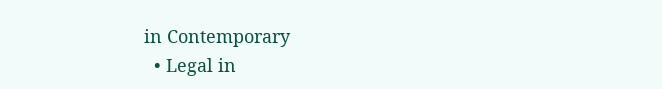in Contemporary
  • Legal in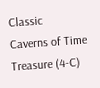Classic
Caverns of Time Treasure (4-C)